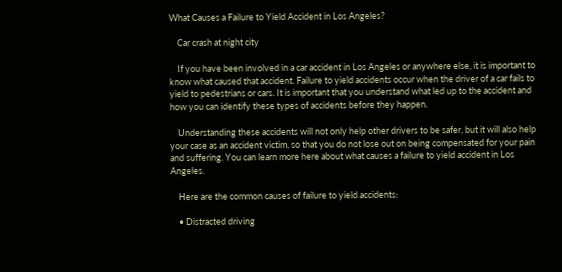What Causes a Failure to Yield Accident in Los Angeles?

    Car crash at night city

    If you have been involved in a car accident in Los Angeles or anywhere else, it is important to know what caused that accident. Failure to yield accidents occur when the driver of a car fails to yield to pedestrians or cars. It is important that you understand what led up to the accident and how you can identify these types of accidents before they happen.

    Understanding these accidents will not only help other drivers to be safer, but it will also help your case as an accident victim, so that you do not lose out on being compensated for your pain and suffering. You can learn more here about what causes a failure to yield accident in Los Angeles.

    Here are the common causes of failure to yield accidents:

    • Distracted driving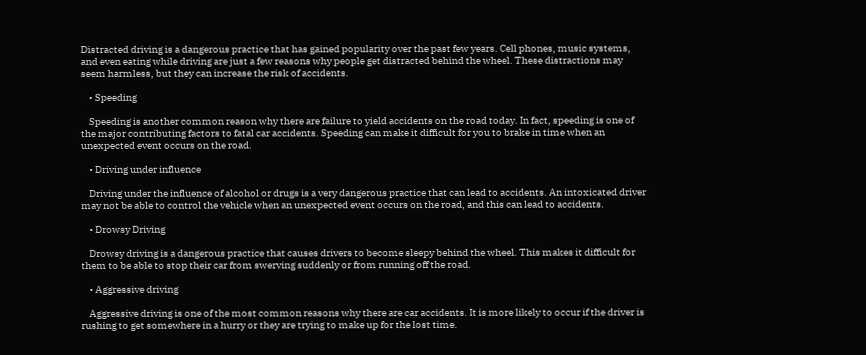Distracted driving is a dangerous practice that has gained popularity over the past few years. Cell phones, music systems, and even eating while driving are just a few reasons why people get distracted behind the wheel. These distractions may seem harmless, but they can increase the risk of accidents.

    • Speeding

    Speeding is another common reason why there are failure to yield accidents on the road today. In fact, speeding is one of the major contributing factors to fatal car accidents. Speeding can make it difficult for you to brake in time when an unexpected event occurs on the road.

    • Driving under influence

    Driving under the influence of alcohol or drugs is a very dangerous practice that can lead to accidents. An intoxicated driver may not be able to control the vehicle when an unexpected event occurs on the road, and this can lead to accidents.

    • Drowsy Driving

    Drowsy driving is a dangerous practice that causes drivers to become sleepy behind the wheel. This makes it difficult for them to be able to stop their car from swerving suddenly or from running off the road.

    • Aggressive driving

    Aggressive driving is one of the most common reasons why there are car accidents. It is more likely to occur if the driver is rushing to get somewhere in a hurry or they are trying to make up for the lost time.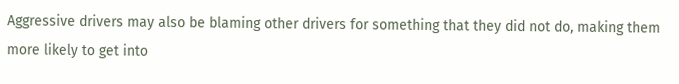Aggressive drivers may also be blaming other drivers for something that they did not do, making them more likely to get into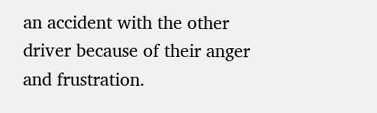an accident with the other driver because of their anger and frustration.